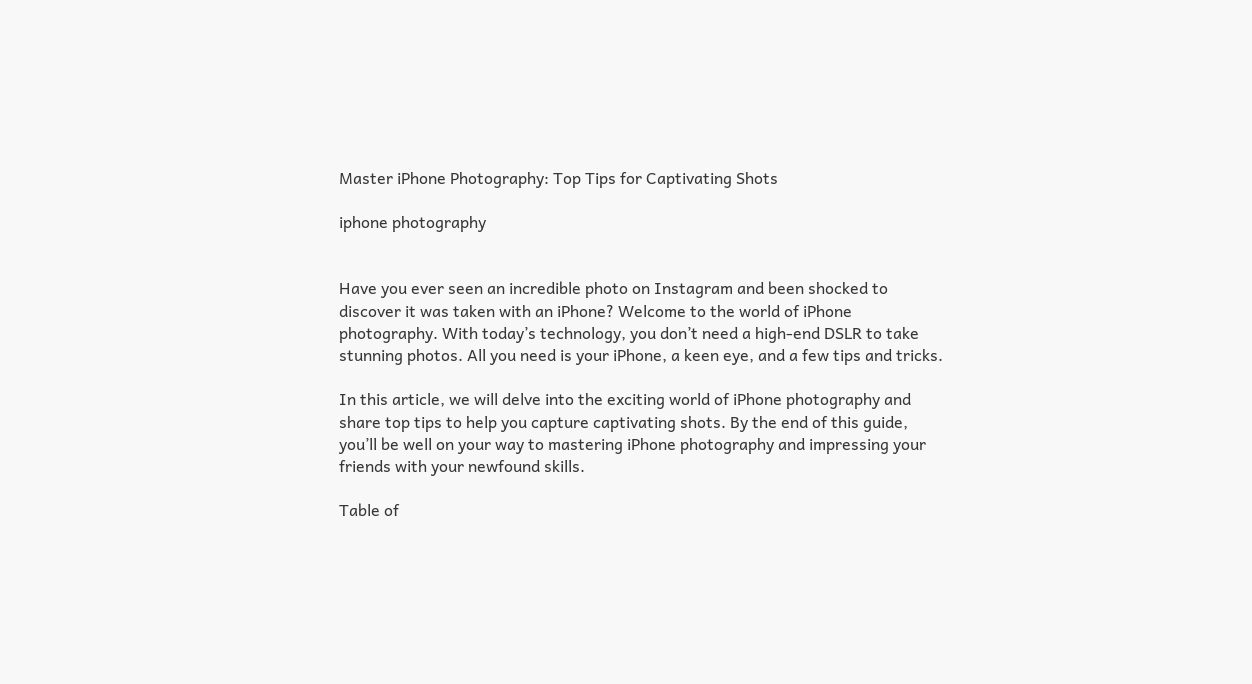Master iPhone Photography: Top Tips for Captivating Shots

iphone photography


Have you ever seen an incredible photo on Instagram and been shocked to discover it was taken with an iPhone? Welcome to the world of iPhone photography. With today’s technology, you don’t need a high-end DSLR to take stunning photos. All you need is your iPhone, a keen eye, and a few tips and tricks.

In this article, we will delve into the exciting world of iPhone photography and share top tips to help you capture captivating shots. By the end of this guide, you’ll be well on your way to mastering iPhone photography and impressing your friends with your newfound skills.

Table of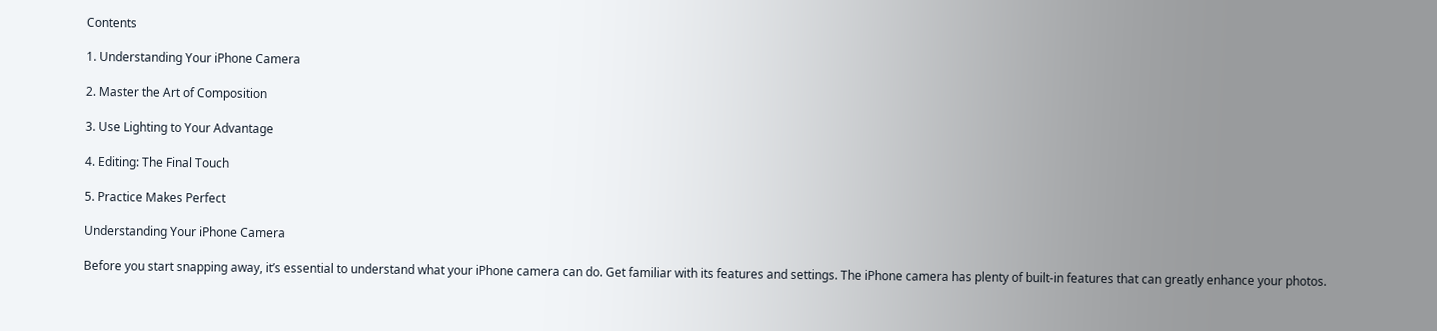Contents

1. Understanding Your iPhone Camera

2. Master the Art of Composition

3. Use Lighting to Your Advantage

4. Editing: The Final Touch

5. Practice Makes Perfect

Understanding Your iPhone Camera

Before you start snapping away, it’s essential to understand what your iPhone camera can do. Get familiar with its features and settings. The iPhone camera has plenty of built-in features that can greatly enhance your photos.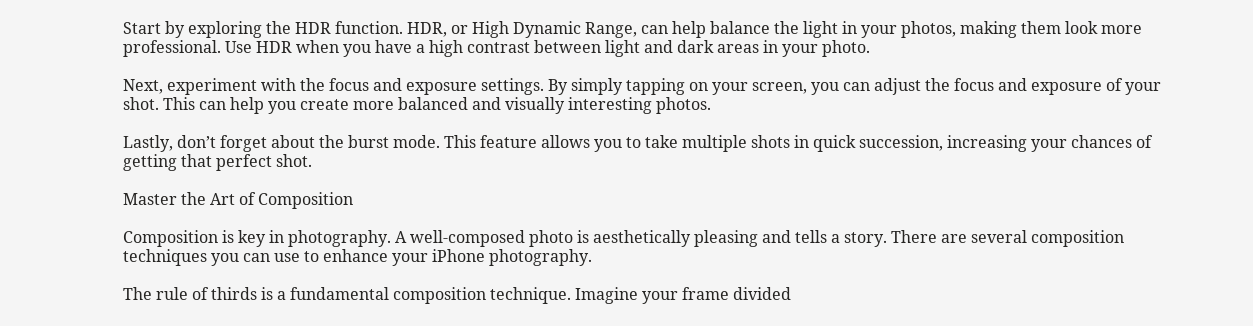Start by exploring the HDR function. HDR, or High Dynamic Range, can help balance the light in your photos, making them look more professional. Use HDR when you have a high contrast between light and dark areas in your photo.

Next, experiment with the focus and exposure settings. By simply tapping on your screen, you can adjust the focus and exposure of your shot. This can help you create more balanced and visually interesting photos.

Lastly, don’t forget about the burst mode. This feature allows you to take multiple shots in quick succession, increasing your chances of getting that perfect shot.

Master the Art of Composition

Composition is key in photography. A well-composed photo is aesthetically pleasing and tells a story. There are several composition techniques you can use to enhance your iPhone photography.

The rule of thirds is a fundamental composition technique. Imagine your frame divided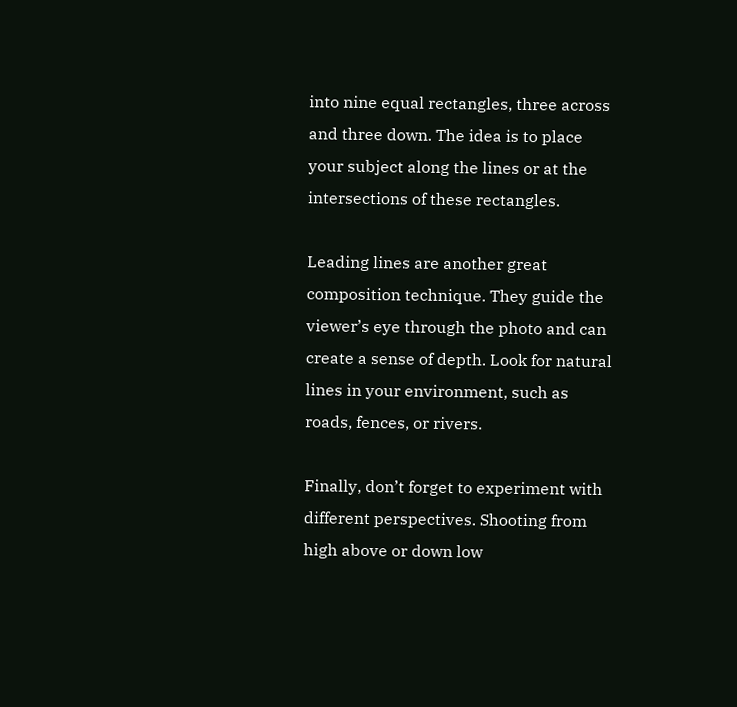into nine equal rectangles, three across and three down. The idea is to place your subject along the lines or at the intersections of these rectangles.

Leading lines are another great composition technique. They guide the viewer’s eye through the photo and can create a sense of depth. Look for natural lines in your environment, such as roads, fences, or rivers.

Finally, don’t forget to experiment with different perspectives. Shooting from high above or down low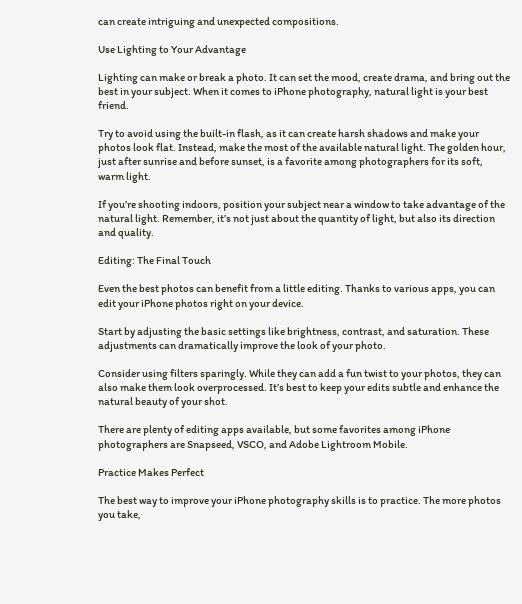can create intriguing and unexpected compositions.

Use Lighting to Your Advantage

Lighting can make or break a photo. It can set the mood, create drama, and bring out the best in your subject. When it comes to iPhone photography, natural light is your best friend.

Try to avoid using the built-in flash, as it can create harsh shadows and make your photos look flat. Instead, make the most of the available natural light. The golden hour, just after sunrise and before sunset, is a favorite among photographers for its soft, warm light.

If you’re shooting indoors, position your subject near a window to take advantage of the natural light. Remember, it’s not just about the quantity of light, but also its direction and quality.

Editing: The Final Touch

Even the best photos can benefit from a little editing. Thanks to various apps, you can edit your iPhone photos right on your device.

Start by adjusting the basic settings like brightness, contrast, and saturation. These adjustments can dramatically improve the look of your photo.

Consider using filters sparingly. While they can add a fun twist to your photos, they can also make them look overprocessed. It’s best to keep your edits subtle and enhance the natural beauty of your shot.

There are plenty of editing apps available, but some favorites among iPhone photographers are Snapseed, VSCO, and Adobe Lightroom Mobile.

Practice Makes Perfect

The best way to improve your iPhone photography skills is to practice. The more photos you take,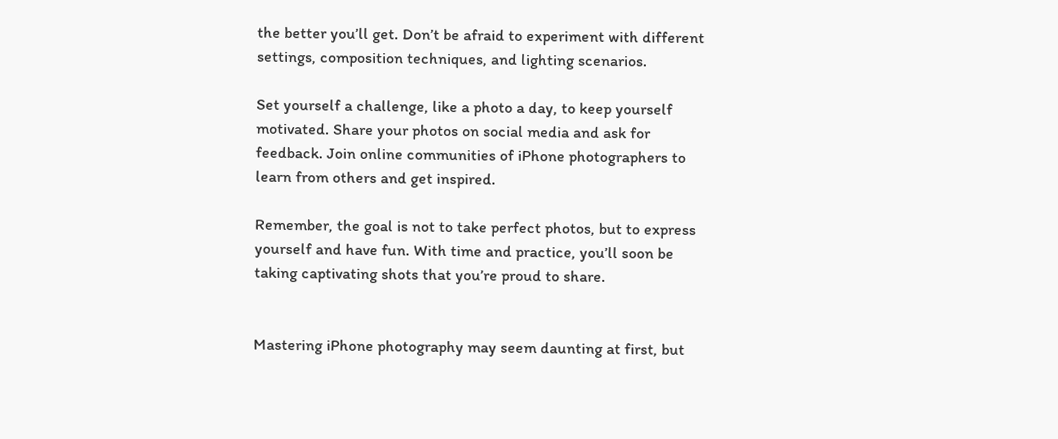the better you’ll get. Don’t be afraid to experiment with different settings, composition techniques, and lighting scenarios.

Set yourself a challenge, like a photo a day, to keep yourself motivated. Share your photos on social media and ask for feedback. Join online communities of iPhone photographers to learn from others and get inspired.

Remember, the goal is not to take perfect photos, but to express yourself and have fun. With time and practice, you’ll soon be taking captivating shots that you’re proud to share.


Mastering iPhone photography may seem daunting at first, but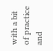with a bit of practice and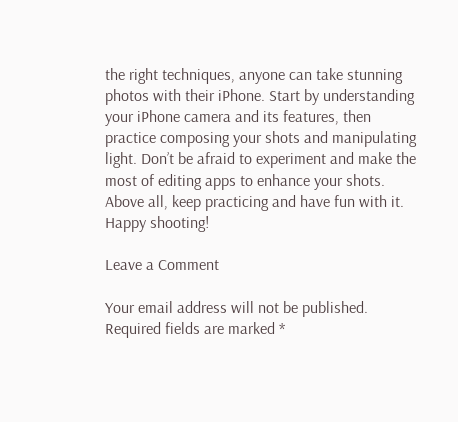the right techniques, anyone can take stunning photos with their iPhone. Start by understanding your iPhone camera and its features, then practice composing your shots and manipulating light. Don’t be afraid to experiment and make the most of editing apps to enhance your shots. Above all, keep practicing and have fun with it. Happy shooting!

Leave a Comment

Your email address will not be published. Required fields are marked *